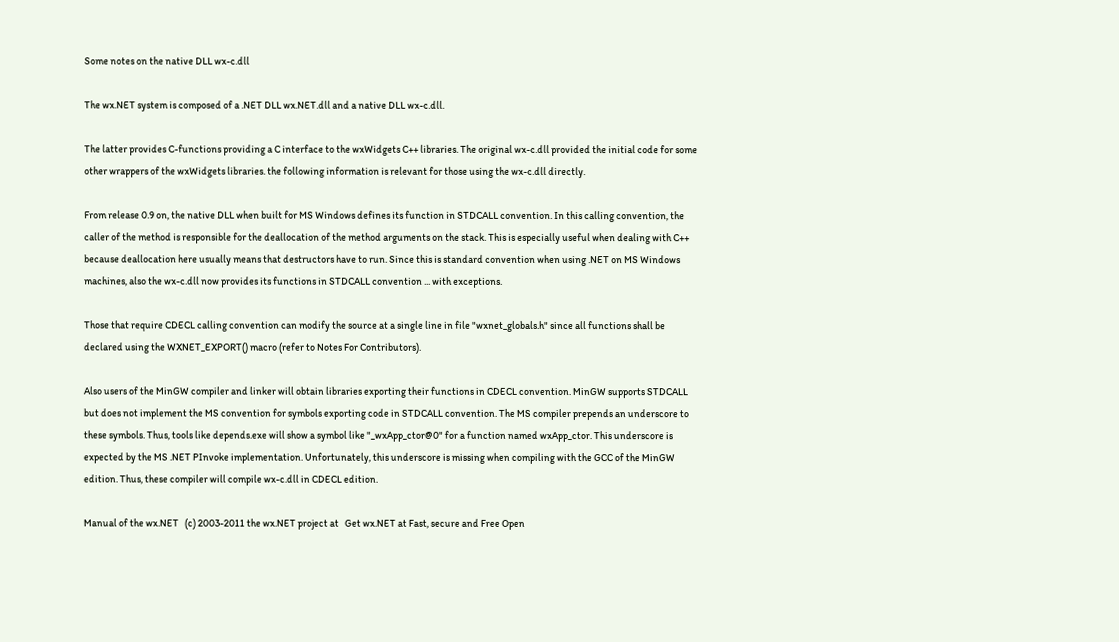Some notes on the native DLL wx-c.dll

The wx.NET system is composed of a .NET DLL wx.NET.dll and a native DLL wx-c.dll.

The latter provides C-functions providing a C interface to the wxWidgets C++ libraries. The original wx-c.dll provided the initial code for some other wrappers of the wxWidgets libraries. the following information is relevant for those using the wx-c.dll directly.

From release 0.9 on, the native DLL when built for MS Windows defines its function in STDCALL convention. In this calling convention, the caller of the method is responsible for the deallocation of the method arguments on the stack. This is especially useful when dealing with C++ because deallocation here usually means that destructors have to run. Since this is standard convention when using .NET on MS Windows machines, also the wx-c.dll now provides its functions in STDCALL convention ... with exceptions.

Those that require CDECL calling convention can modify the source at a single line in file "wxnet_globals.h" since all functions shall be declared using the WXNET_EXPORT() macro (refer to Notes For Contributors).

Also users of the MinGW compiler and linker will obtain libraries exporting their functions in CDECL convention. MinGW supports STDCALL but does not implement the MS convention for symbols exporting code in STDCALL convention. The MS compiler prepends an underscore to these symbols. Thus, tools like depends.exe will show a symbol like "_wxApp_ctor@0" for a function named wxApp_ctor. This underscore is expected by the MS .NET PInvoke implementation. Unfortunately, this underscore is missing when compiling with the GCC of the MinGW edition. Thus, these compiler will compile wx-c.dll in CDECL edition.

Manual of the wx.NET   (c) 2003-2011 the wx.NET project at   Get wx.NET at Fast, secure and Free Open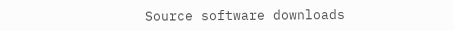Source software downloads